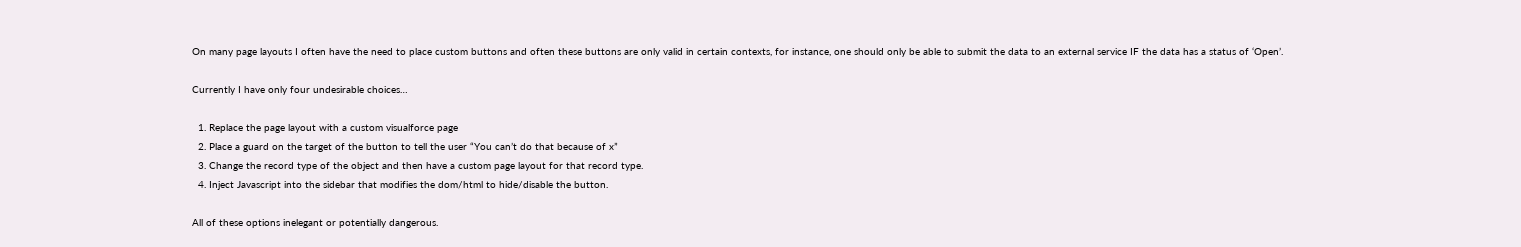On many page layouts I often have the need to place custom buttons and often these buttons are only valid in certain contexts, for instance, one should only be able to submit the data to an external service IF the data has a status of ‘Open’.

Currently I have only four undesirable choices…

  1. Replace the page layout with a custom visualforce page
  2. Place a guard on the target of the button to tell the user “You can’t do that because of x”
  3. Change the record type of the object and then have a custom page layout for that record type.
  4. Inject Javascript into the sidebar that modifies the dom/html to hide/disable the button.

All of these options inelegant or potentially dangerous.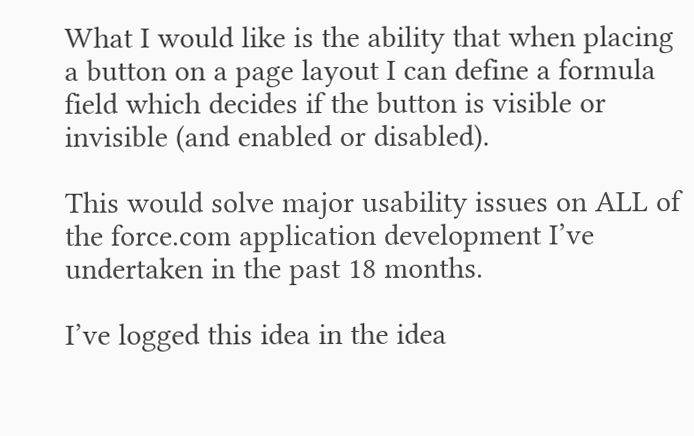What I would like is the ability that when placing a button on a page layout I can define a formula field which decides if the button is visible or invisible (and enabled or disabled).

This would solve major usability issues on ALL of the force.com application development I’ve undertaken in the past 18 months.

I’ve logged this idea in the idea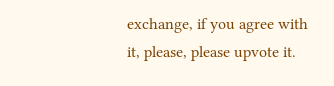exchange, if you agree with it, please, please upvote it.